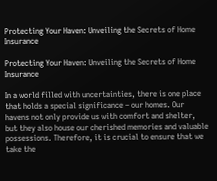Protecting Your Haven: Unveiling the Secrets of Home Insurance

Protecting Your Haven: Unveiling the Secrets of Home Insurance

In a world filled with uncertainties, there is one place that holds a special significance – our homes. Our havens not only provide us with comfort and shelter, but they also house our cherished memories and valuable possessions. Therefore, it is crucial to ensure that we take the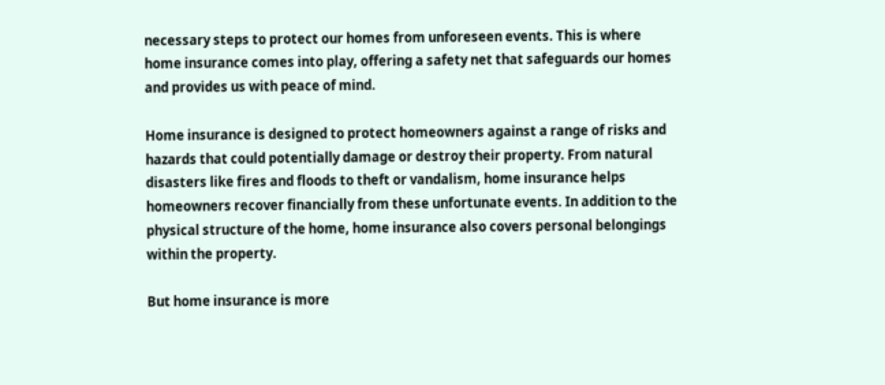necessary steps to protect our homes from unforeseen events. This is where home insurance comes into play, offering a safety net that safeguards our homes and provides us with peace of mind.

Home insurance is designed to protect homeowners against a range of risks and hazards that could potentially damage or destroy their property. From natural disasters like fires and floods to theft or vandalism, home insurance helps homeowners recover financially from these unfortunate events. In addition to the physical structure of the home, home insurance also covers personal belongings within the property.

But home insurance is more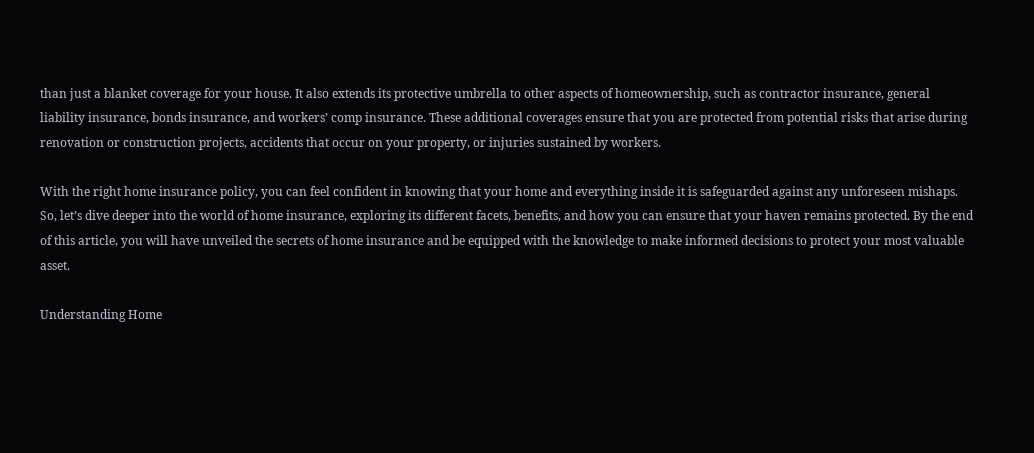than just a blanket coverage for your house. It also extends its protective umbrella to other aspects of homeownership, such as contractor insurance, general liability insurance, bonds insurance, and workers’ comp insurance. These additional coverages ensure that you are protected from potential risks that arise during renovation or construction projects, accidents that occur on your property, or injuries sustained by workers.

With the right home insurance policy, you can feel confident in knowing that your home and everything inside it is safeguarded against any unforeseen mishaps. So, let’s dive deeper into the world of home insurance, exploring its different facets, benefits, and how you can ensure that your haven remains protected. By the end of this article, you will have unveiled the secrets of home insurance and be equipped with the knowledge to make informed decisions to protect your most valuable asset.

Understanding Home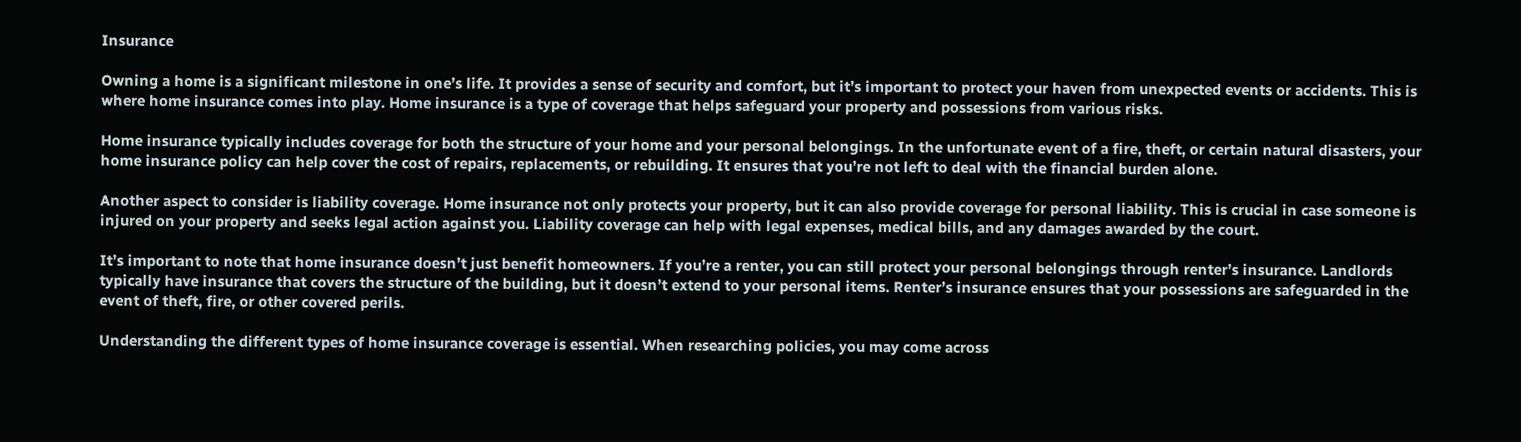Insurance

Owning a home is a significant milestone in one’s life. It provides a sense of security and comfort, but it’s important to protect your haven from unexpected events or accidents. This is where home insurance comes into play. Home insurance is a type of coverage that helps safeguard your property and possessions from various risks.

Home insurance typically includes coverage for both the structure of your home and your personal belongings. In the unfortunate event of a fire, theft, or certain natural disasters, your home insurance policy can help cover the cost of repairs, replacements, or rebuilding. It ensures that you’re not left to deal with the financial burden alone.

Another aspect to consider is liability coverage. Home insurance not only protects your property, but it can also provide coverage for personal liability. This is crucial in case someone is injured on your property and seeks legal action against you. Liability coverage can help with legal expenses, medical bills, and any damages awarded by the court.

It’s important to note that home insurance doesn’t just benefit homeowners. If you’re a renter, you can still protect your personal belongings through renter’s insurance. Landlords typically have insurance that covers the structure of the building, but it doesn’t extend to your personal items. Renter’s insurance ensures that your possessions are safeguarded in the event of theft, fire, or other covered perils.

Understanding the different types of home insurance coverage is essential. When researching policies, you may come across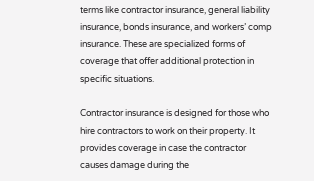terms like contractor insurance, general liability insurance, bonds insurance, and workers’ comp insurance. These are specialized forms of coverage that offer additional protection in specific situations.

Contractor insurance is designed for those who hire contractors to work on their property. It provides coverage in case the contractor causes damage during the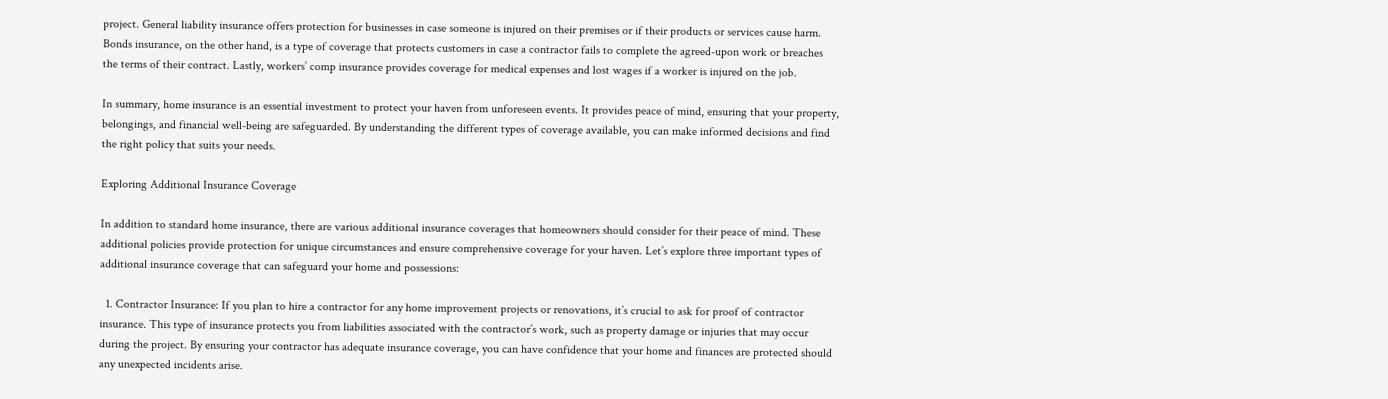project. General liability insurance offers protection for businesses in case someone is injured on their premises or if their products or services cause harm. Bonds insurance, on the other hand, is a type of coverage that protects customers in case a contractor fails to complete the agreed-upon work or breaches the terms of their contract. Lastly, workers’ comp insurance provides coverage for medical expenses and lost wages if a worker is injured on the job.

In summary, home insurance is an essential investment to protect your haven from unforeseen events. It provides peace of mind, ensuring that your property, belongings, and financial well-being are safeguarded. By understanding the different types of coverage available, you can make informed decisions and find the right policy that suits your needs.

Exploring Additional Insurance Coverage

In addition to standard home insurance, there are various additional insurance coverages that homeowners should consider for their peace of mind. These additional policies provide protection for unique circumstances and ensure comprehensive coverage for your haven. Let’s explore three important types of additional insurance coverage that can safeguard your home and possessions:

  1. Contractor Insurance: If you plan to hire a contractor for any home improvement projects or renovations, it’s crucial to ask for proof of contractor insurance. This type of insurance protects you from liabilities associated with the contractor’s work, such as property damage or injuries that may occur during the project. By ensuring your contractor has adequate insurance coverage, you can have confidence that your home and finances are protected should any unexpected incidents arise.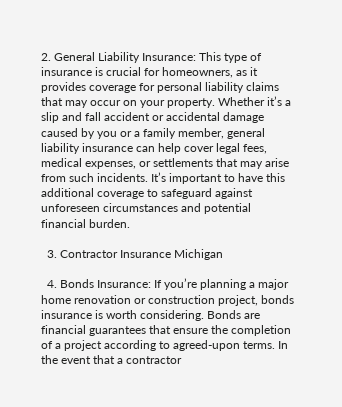2. General Liability Insurance: This type of insurance is crucial for homeowners, as it provides coverage for personal liability claims that may occur on your property. Whether it’s a slip and fall accident or accidental damage caused by you or a family member, general liability insurance can help cover legal fees, medical expenses, or settlements that may arise from such incidents. It’s important to have this additional coverage to safeguard against unforeseen circumstances and potential financial burden.

  3. Contractor Insurance Michigan

  4. Bonds Insurance: If you’re planning a major home renovation or construction project, bonds insurance is worth considering. Bonds are financial guarantees that ensure the completion of a project according to agreed-upon terms. In the event that a contractor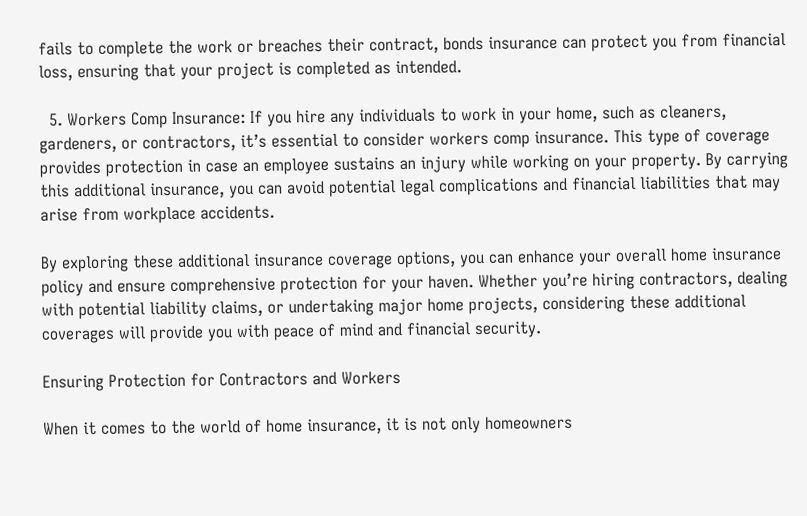fails to complete the work or breaches their contract, bonds insurance can protect you from financial loss, ensuring that your project is completed as intended.

  5. Workers Comp Insurance: If you hire any individuals to work in your home, such as cleaners, gardeners, or contractors, it’s essential to consider workers comp insurance. This type of coverage provides protection in case an employee sustains an injury while working on your property. By carrying this additional insurance, you can avoid potential legal complications and financial liabilities that may arise from workplace accidents.

By exploring these additional insurance coverage options, you can enhance your overall home insurance policy and ensure comprehensive protection for your haven. Whether you’re hiring contractors, dealing with potential liability claims, or undertaking major home projects, considering these additional coverages will provide you with peace of mind and financial security.

Ensuring Protection for Contractors and Workers

When it comes to the world of home insurance, it is not only homeowners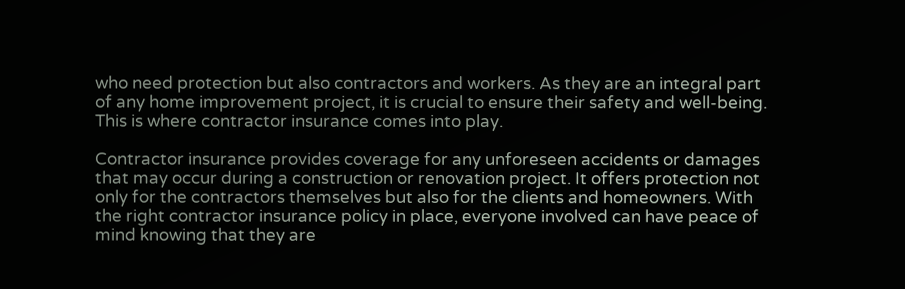who need protection but also contractors and workers. As they are an integral part of any home improvement project, it is crucial to ensure their safety and well-being. This is where contractor insurance comes into play.

Contractor insurance provides coverage for any unforeseen accidents or damages that may occur during a construction or renovation project. It offers protection not only for the contractors themselves but also for the clients and homeowners. With the right contractor insurance policy in place, everyone involved can have peace of mind knowing that they are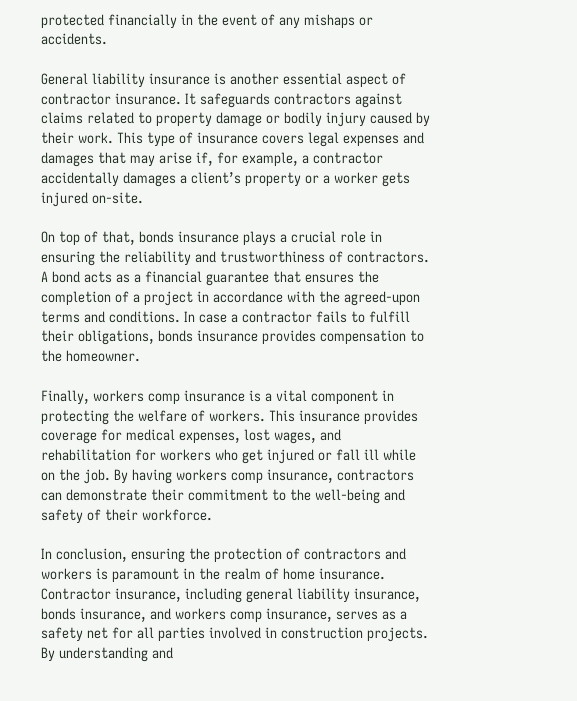protected financially in the event of any mishaps or accidents.

General liability insurance is another essential aspect of contractor insurance. It safeguards contractors against claims related to property damage or bodily injury caused by their work. This type of insurance covers legal expenses and damages that may arise if, for example, a contractor accidentally damages a client’s property or a worker gets injured on-site.

On top of that, bonds insurance plays a crucial role in ensuring the reliability and trustworthiness of contractors. A bond acts as a financial guarantee that ensures the completion of a project in accordance with the agreed-upon terms and conditions. In case a contractor fails to fulfill their obligations, bonds insurance provides compensation to the homeowner.

Finally, workers comp insurance is a vital component in protecting the welfare of workers. This insurance provides coverage for medical expenses, lost wages, and rehabilitation for workers who get injured or fall ill while on the job. By having workers comp insurance, contractors can demonstrate their commitment to the well-being and safety of their workforce.

In conclusion, ensuring the protection of contractors and workers is paramount in the realm of home insurance. Contractor insurance, including general liability insurance, bonds insurance, and workers comp insurance, serves as a safety net for all parties involved in construction projects. By understanding and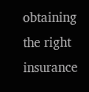obtaining the right insurance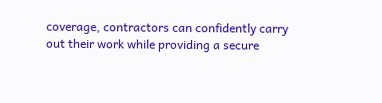coverage, contractors can confidently carry out their work while providing a secure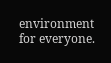environment for everyone.